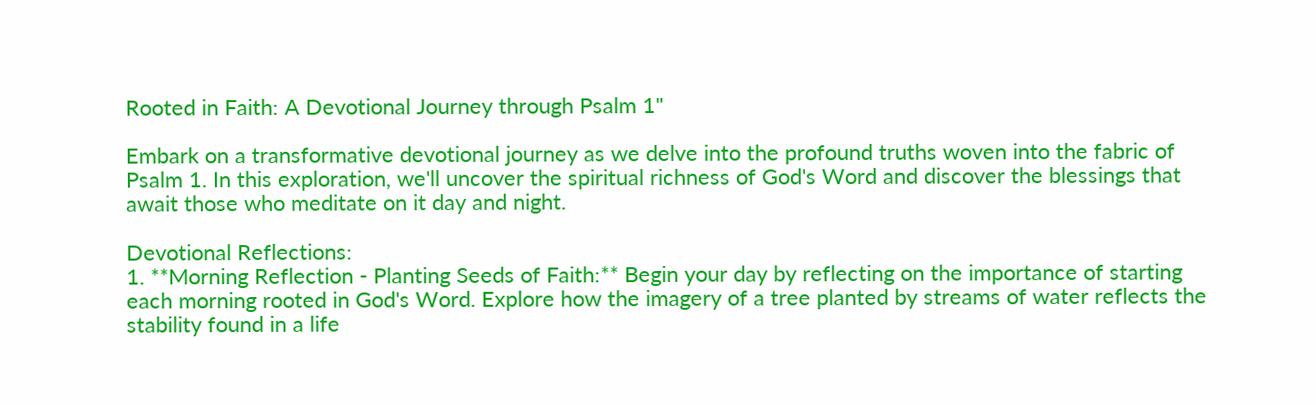Rooted in Faith: A Devotional Journey through Psalm 1"

Embark on a transformative devotional journey as we delve into the profound truths woven into the fabric of Psalm 1. In this exploration, we'll uncover the spiritual richness of God's Word and discover the blessings that await those who meditate on it day and night.

Devotional Reflections:
1. **Morning Reflection - Planting Seeds of Faith:** Begin your day by reflecting on the importance of starting each morning rooted in God's Word. Explore how the imagery of a tree planted by streams of water reflects the stability found in a life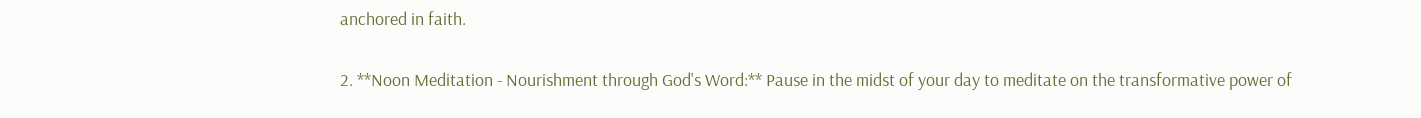anchored in faith.

2. **Noon Meditation - Nourishment through God's Word:** Pause in the midst of your day to meditate on the transformative power of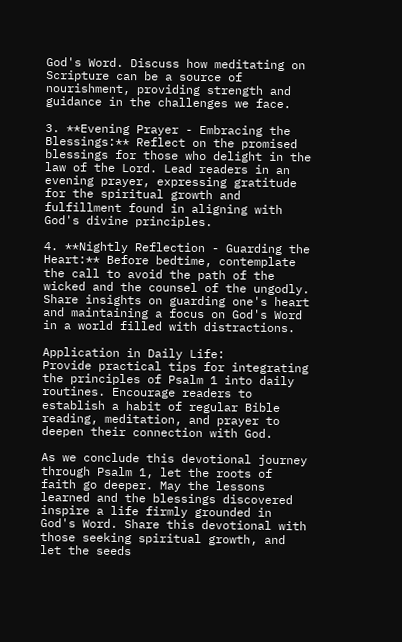God's Word. Discuss how meditating on Scripture can be a source of nourishment, providing strength and guidance in the challenges we face.

3. **Evening Prayer - Embracing the Blessings:** Reflect on the promised blessings for those who delight in the law of the Lord. Lead readers in an evening prayer, expressing gratitude for the spiritual growth and fulfillment found in aligning with God's divine principles.

4. **Nightly Reflection - Guarding the Heart:** Before bedtime, contemplate the call to avoid the path of the wicked and the counsel of the ungodly. Share insights on guarding one's heart and maintaining a focus on God's Word in a world filled with distractions.

Application in Daily Life:
Provide practical tips for integrating the principles of Psalm 1 into daily routines. Encourage readers to establish a habit of regular Bible reading, meditation, and prayer to deepen their connection with God.

As we conclude this devotional journey through Psalm 1, let the roots of faith go deeper. May the lessons learned and the blessings discovered inspire a life firmly grounded in God's Word. Share this devotional with those seeking spiritual growth, and let the seeds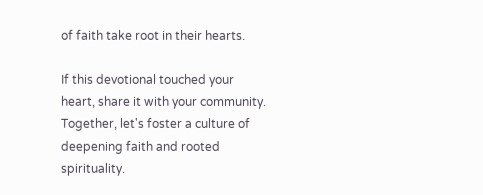of faith take root in their hearts.

If this devotional touched your heart, share it with your community. Together, let's foster a culture of deepening faith and rooted spirituality.